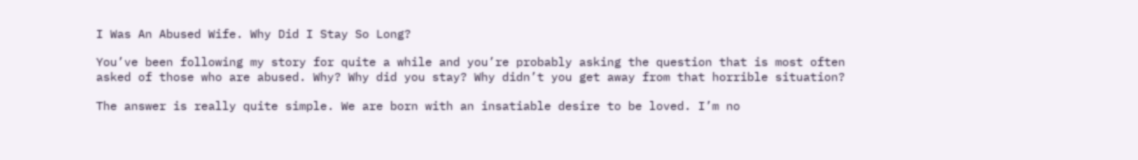I Was An Abused Wife. Why Did I Stay So Long?

You’ve been following my story for quite a while and you’re probably asking the question that is most often asked of those who are abused. Why? Why did you stay? Why didn’t you get away from that horrible situation?

The answer is really quite simple. We are born with an insatiable desire to be loved. I’m no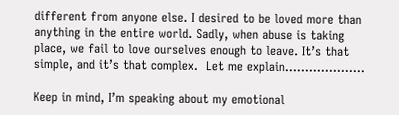different from anyone else. I desired to be loved more than anything in the entire world. Sadly, when abuse is taking place, we fail to love ourselves enough to leave. It’s that simple, and it’s that complex.  Let me explain………………..

Keep in mind, I’m speaking about my emotional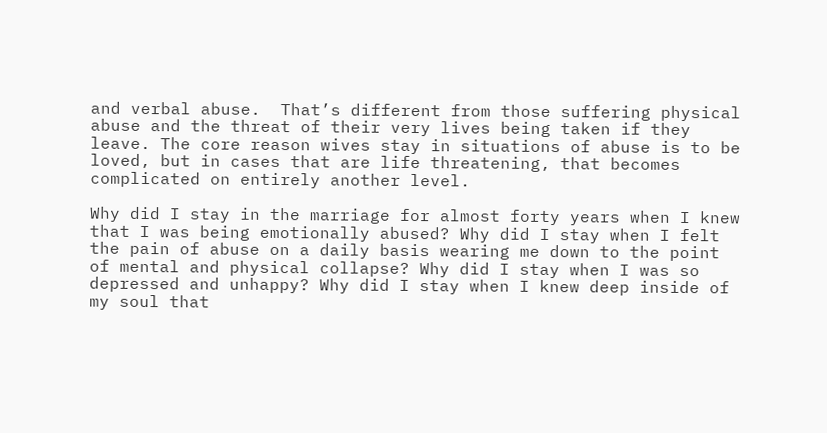and verbal abuse.  That’s different from those suffering physical abuse and the threat of their very lives being taken if they leave. The core reason wives stay in situations of abuse is to be loved, but in cases that are life threatening, that becomes complicated on entirely another level.

Why did I stay in the marriage for almost forty years when I knew that I was being emotionally abused? Why did I stay when I felt the pain of abuse on a daily basis wearing me down to the point of mental and physical collapse? Why did I stay when I was so depressed and unhappy? Why did I stay when I knew deep inside of my soul that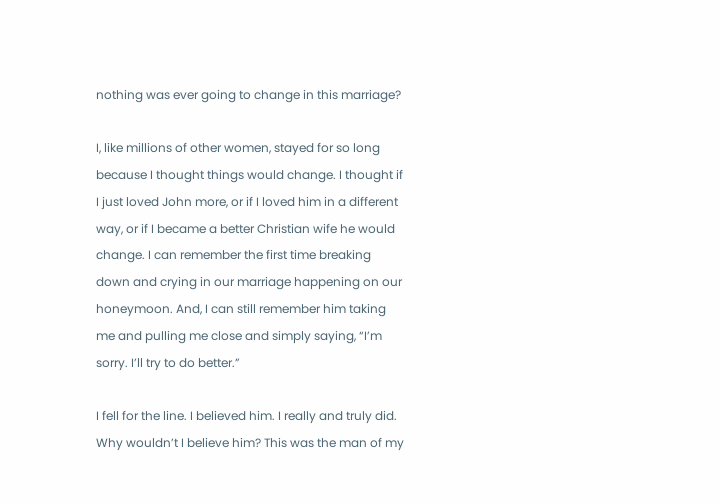nothing was ever going to change in this marriage?

I, like millions of other women, stayed for so long because I thought things would change. I thought if I just loved John more, or if I loved him in a different way, or if I became a better Christian wife he would change. I can remember the first time breaking down and crying in our marriage happening on our honeymoon. And, I can still remember him taking me and pulling me close and simply saying, “I’m sorry. I’ll try to do better.”

I fell for the line. I believed him. I really and truly did. Why wouldn’t I believe him? This was the man of my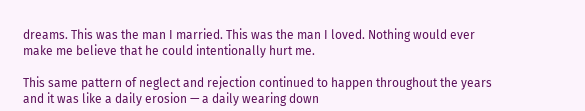dreams. This was the man I married. This was the man I loved. Nothing would ever make me believe that he could intentionally hurt me.

This same pattern of neglect and rejection continued to happen throughout the years and it was like a daily erosion — a daily wearing down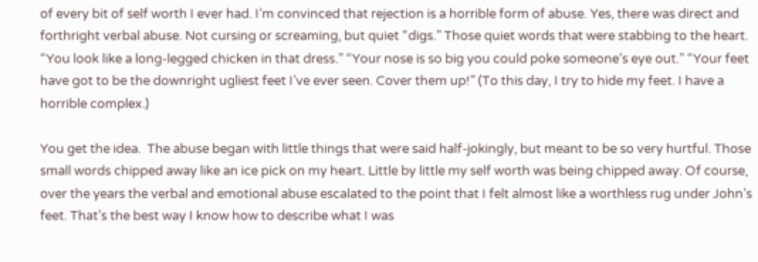of every bit of self worth I ever had. I’m convinced that rejection is a horrible form of abuse. Yes, there was direct and forthright verbal abuse. Not cursing or screaming, but quiet “digs.” Those quiet words that were stabbing to the heart. “You look like a long-legged chicken in that dress.” “Your nose is so big you could poke someone’s eye out.” “Your feet have got to be the downright ugliest feet I’ve ever seen. Cover them up!” (To this day, I try to hide my feet. I have a horrible complex.)

You get the idea.  The abuse began with little things that were said half-jokingly, but meant to be so very hurtful. Those small words chipped away like an ice pick on my heart. Little by little my self worth was being chipped away. Of course, over the years the verbal and emotional abuse escalated to the point that I felt almost like a worthless rug under John’s feet. That’s the best way I know how to describe what I was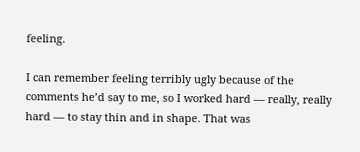feeling.

I can remember feeling terribly ugly because of the comments he’d say to me, so I worked hard — really, really hard — to stay thin and in shape. That was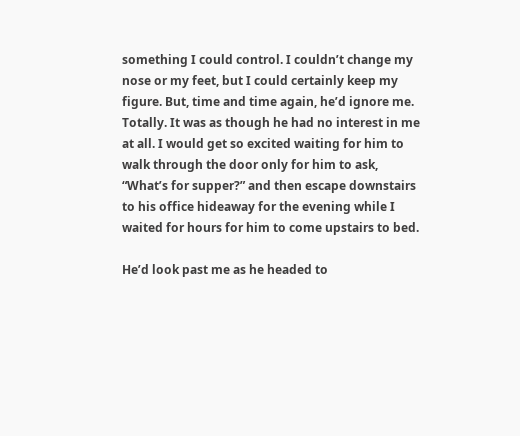something I could control. I couldn’t change my nose or my feet, but I could certainly keep my figure. But, time and time again, he’d ignore me. Totally. It was as though he had no interest in me at all. I would get so excited waiting for him to walk through the door only for him to ask, “What’s for supper?” and then escape downstairs to his office hideaway for the evening while I waited for hours for him to come upstairs to bed.

He’d look past me as he headed to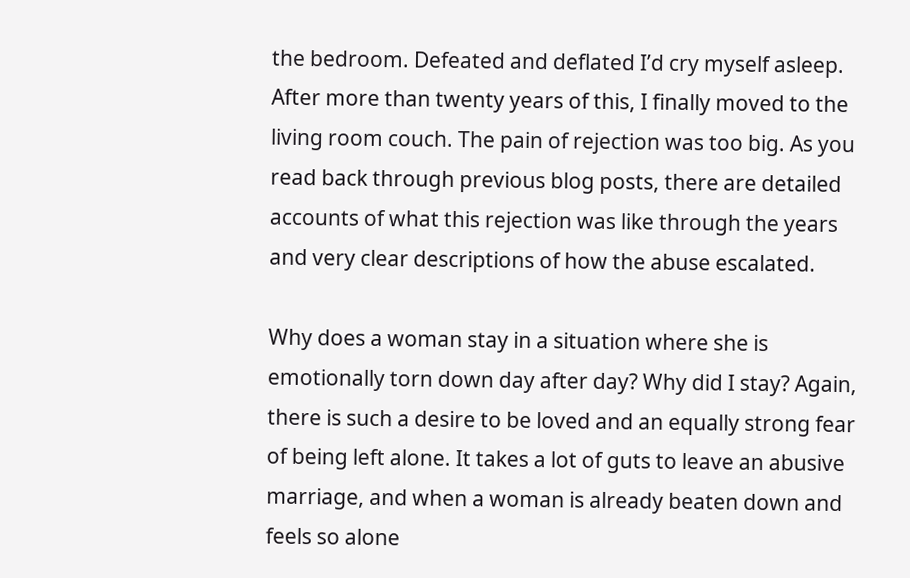the bedroom. Defeated and deflated I’d cry myself asleep. After more than twenty years of this, I finally moved to the living room couch. The pain of rejection was too big. As you read back through previous blog posts, there are detailed accounts of what this rejection was like through the years and very clear descriptions of how the abuse escalated.

Why does a woman stay in a situation where she is emotionally torn down day after day? Why did I stay? Again, there is such a desire to be loved and an equally strong fear of being left alone. It takes a lot of guts to leave an abusive marriage, and when a woman is already beaten down and feels so alone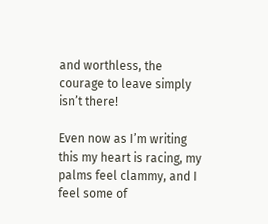and worthless, the courage to leave simply isn’t there!

Even now as I’m writing this my heart is racing, my palms feel clammy, and I feel some of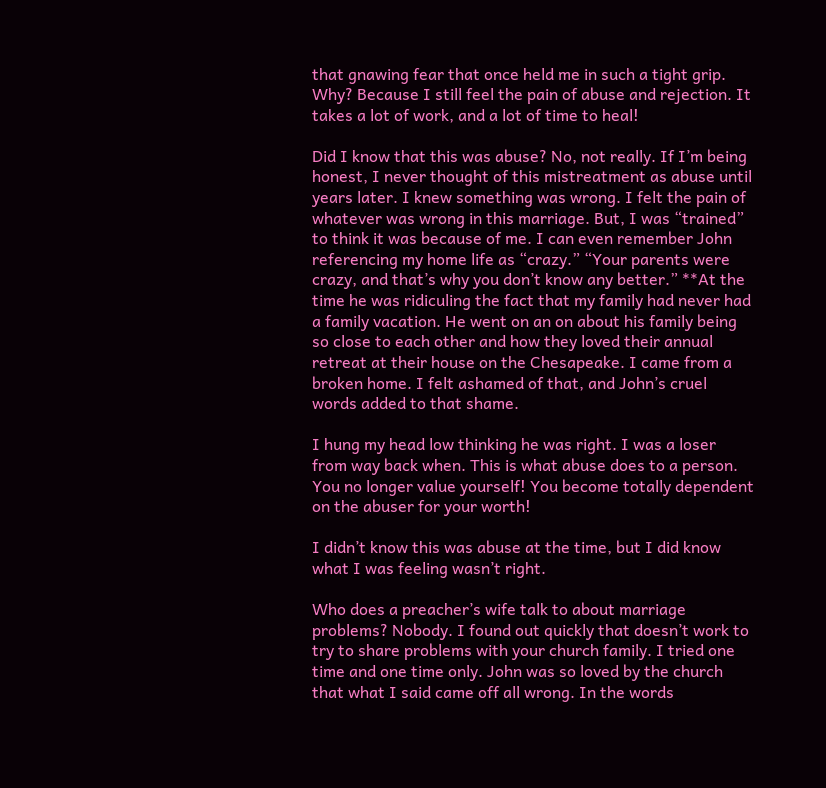that gnawing fear that once held me in such a tight grip. Why? Because I still feel the pain of abuse and rejection. It takes a lot of work, and a lot of time to heal!

Did I know that this was abuse? No, not really. If I’m being honest, I never thought of this mistreatment as abuse until years later. I knew something was wrong. I felt the pain of whatever was wrong in this marriage. But, I was “trained” to think it was because of me. I can even remember John referencing my home life as “crazy.” “Your parents were crazy, and that’s why you don’t know any better.” **At the time he was ridiculing the fact that my family had never had a family vacation. He went on an on about his family being so close to each other and how they loved their annual retreat at their house on the Chesapeake. I came from a broken home. I felt ashamed of that, and John’s cruel words added to that shame.

I hung my head low thinking he was right. I was a loser from way back when. This is what abuse does to a person. You no longer value yourself! You become totally dependent on the abuser for your worth!

I didn’t know this was abuse at the time, but I did know what I was feeling wasn’t right.

Who does a preacher’s wife talk to about marriage problems? Nobody. I found out quickly that doesn’t work to try to share problems with your church family. I tried one time and one time only. John was so loved by the church that what I said came off all wrong. In the words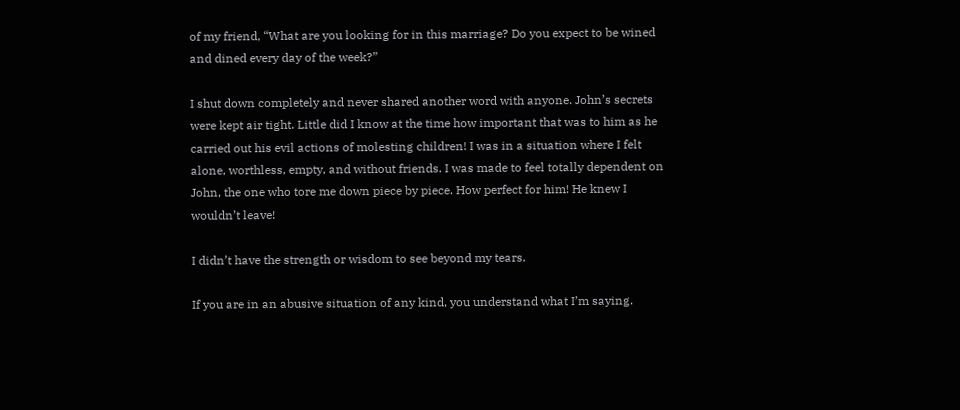of my friend, “What are you looking for in this marriage? Do you expect to be wined and dined every day of the week?”

I shut down completely and never shared another word with anyone. John’s secrets were kept air tight. Little did I know at the time how important that was to him as he carried out his evil actions of molesting children! I was in a situation where I felt alone, worthless, empty, and without friends. I was made to feel totally dependent on John, the one who tore me down piece by piece. How perfect for him! He knew I wouldn’t leave!

I didn’t have the strength or wisdom to see beyond my tears.

If you are in an abusive situation of any kind, you understand what I’m saying.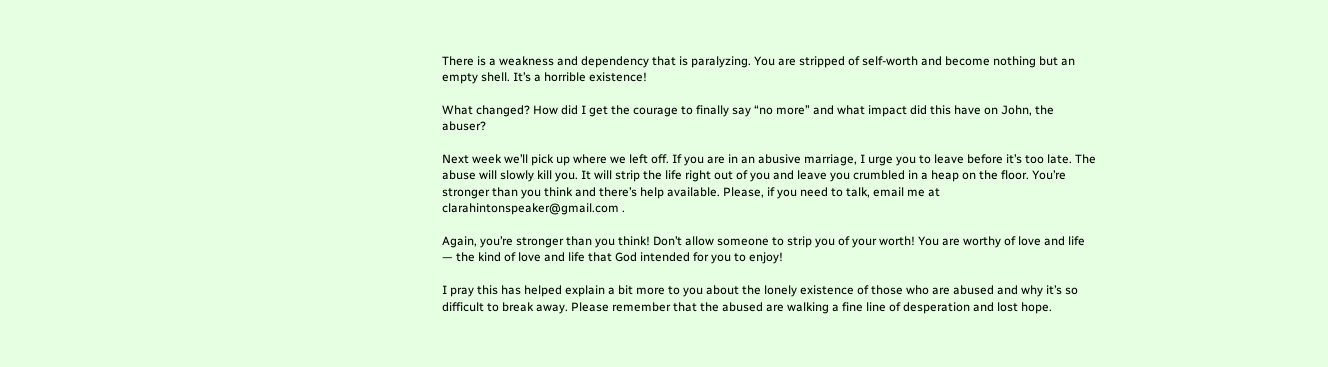There is a weakness and dependency that is paralyzing. You are stripped of self-worth and become nothing but an empty shell. It’s a horrible existence!

What changed? How did I get the courage to finally say “no more” and what impact did this have on John, the abuser?

Next week we’ll pick up where we left off. If you are in an abusive marriage, I urge you to leave before it’s too late. The abuse will slowly kill you. It will strip the life right out of you and leave you crumbled in a heap on the floor. You’re stronger than you think and there’s help available. Please, if you need to talk, email me at clarahintonspeaker@gmail.com .

Again, you’re stronger than you think! Don’t allow someone to strip you of your worth! You are worthy of love and life — the kind of love and life that God intended for you to enjoy!

I pray this has helped explain a bit more to you about the lonely existence of those who are abused and why it’s so difficult to break away. Please remember that the abused are walking a fine line of desperation and lost hope.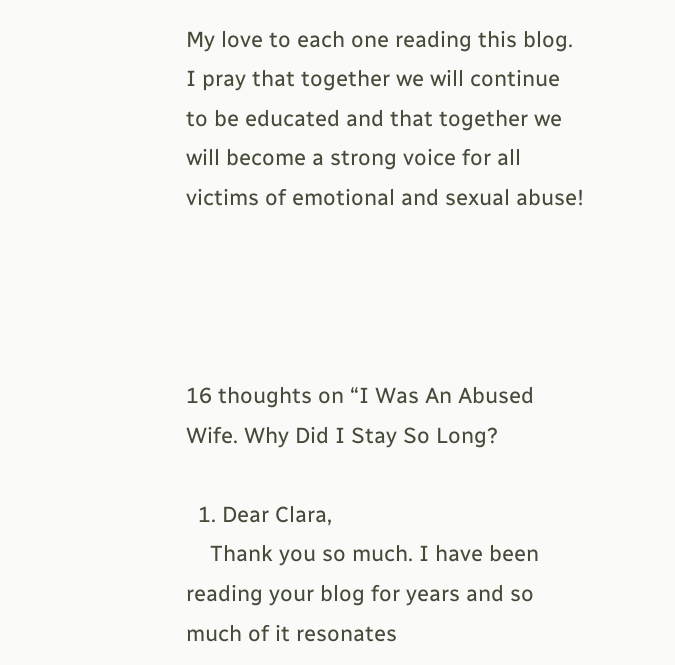My love to each one reading this blog. I pray that together we will continue to be educated and that together we will become a strong voice for all victims of emotional and sexual abuse!




16 thoughts on “I Was An Abused Wife. Why Did I Stay So Long?

  1. Dear Clara,
    Thank you so much. I have been reading your blog for years and so much of it resonates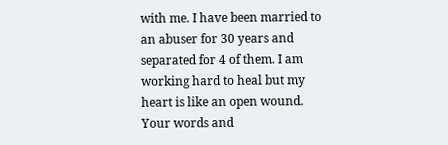with me. I have been married to an abuser for 30 years and separated for 4 of them. I am working hard to heal but my heart is like an open wound. Your words and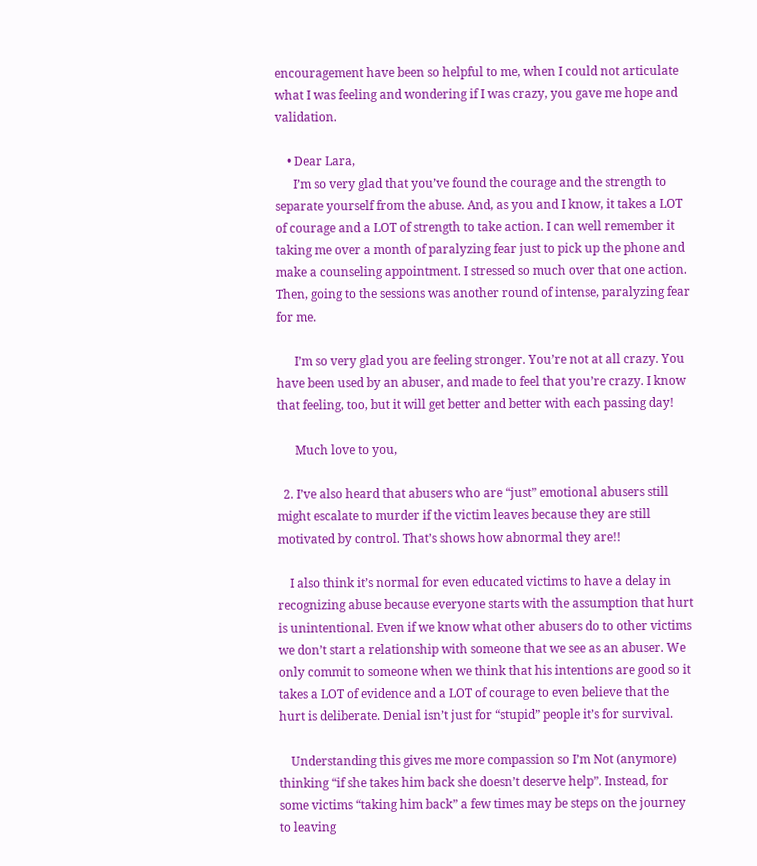encouragement have been so helpful to me, when I could not articulate what I was feeling and wondering if I was crazy, you gave me hope and validation.

    • Dear Lara,
      I’m so very glad that you’ve found the courage and the strength to separate yourself from the abuse. And, as you and I know, it takes a LOT of courage and a LOT of strength to take action. I can well remember it taking me over a month of paralyzing fear just to pick up the phone and make a counseling appointment. I stressed so much over that one action. Then, going to the sessions was another round of intense, paralyzing fear for me.

      I’m so very glad you are feeling stronger. You’re not at all crazy. You have been used by an abuser, and made to feel that you’re crazy. I know that feeling, too, but it will get better and better with each passing day!

      Much love to you,

  2. I’ve also heard that abusers who are “just” emotional abusers still might escalate to murder if the victim leaves because they are still motivated by control. That’s shows how abnormal they are!!

    I also think it’s normal for even educated victims to have a delay in recognizing abuse because everyone starts with the assumption that hurt is unintentional. Even if we know what other abusers do to other victims we don’t start a relationship with someone that we see as an abuser. We only commit to someone when we think that his intentions are good so it takes a LOT of evidence and a LOT of courage to even believe that the hurt is deliberate. Denial isn’t just for “stupid” people it’s for survival.

    Understanding this gives me more compassion so I’m Not (anymore) thinking “if she takes him back she doesn’t deserve help”. Instead, for some victims “taking him back” a few times may be steps on the journey to leaving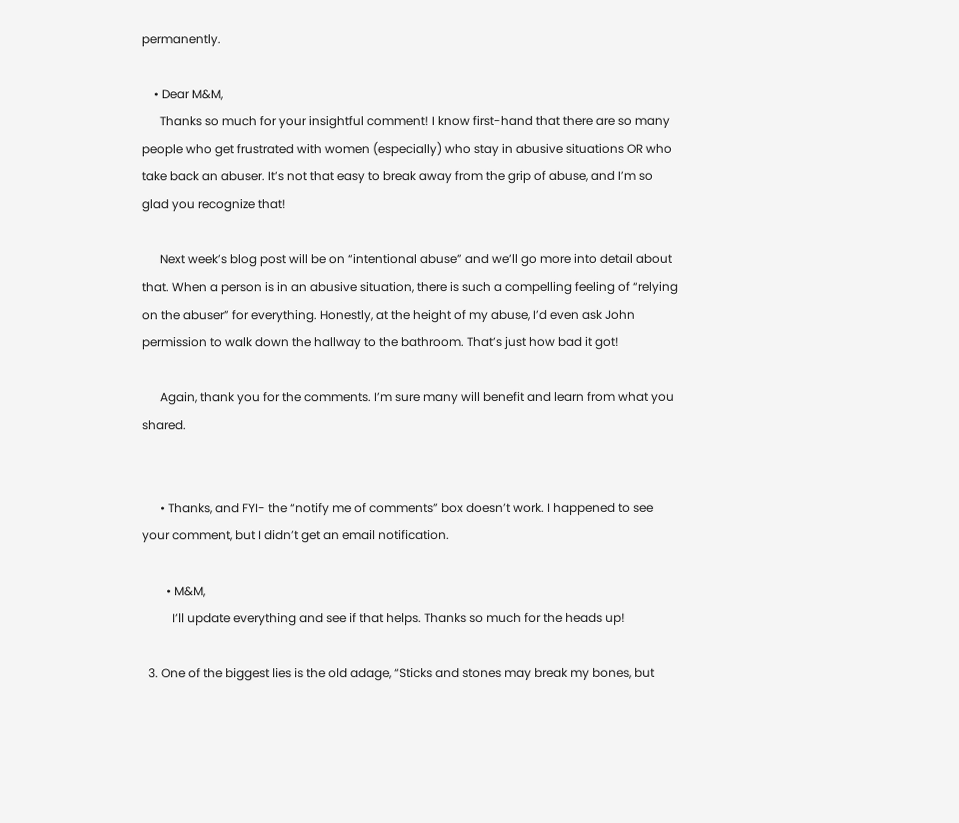permanently.

    • Dear M&M,
      Thanks so much for your insightful comment! I know first-hand that there are so many people who get frustrated with women (especially) who stay in abusive situations OR who take back an abuser. It’s not that easy to break away from the grip of abuse, and I’m so glad you recognize that!

      Next week’s blog post will be on “intentional abuse” and we’ll go more into detail about that. When a person is in an abusive situation, there is such a compelling feeling of “relying on the abuser” for everything. Honestly, at the height of my abuse, I’d even ask John permission to walk down the hallway to the bathroom. That’s just how bad it got!

      Again, thank you for the comments. I’m sure many will benefit and learn from what you shared.


      • Thanks, and FYI- the “notify me of comments” box doesn’t work. I happened to see your comment, but I didn’t get an email notification.

        • M&M,
          I’ll update everything and see if that helps. Thanks so much for the heads up!

  3. One of the biggest lies is the old adage, “Sticks and stones may break my bones, but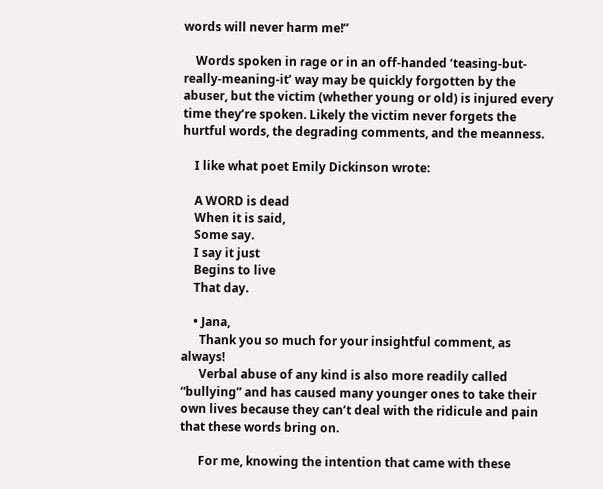words will never harm me!”

    Words spoken in rage or in an off-handed ‘teasing-but-really-meaning-it’ way may be quickly forgotten by the abuser, but the victim (whether young or old) is injured every time they’re spoken. Likely the victim never forgets the hurtful words, the degrading comments, and the meanness.

    I like what poet Emily Dickinson wrote:

    A WORD is dead
    When it is said,
    Some say.
    I say it just
    Begins to live
    That day.

    • Jana,
      Thank you so much for your insightful comment, as always!
      Verbal abuse of any kind is also more readily called “bullying” and has caused many younger ones to take their own lives because they can’t deal with the ridicule and pain that these words bring on.

      For me, knowing the intention that came with these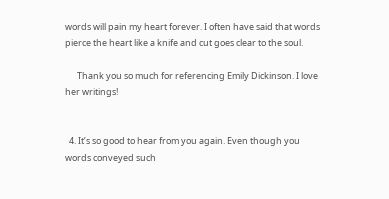words will pain my heart forever. I often have said that words pierce the heart like a knife and cut goes clear to the soul.

      Thank you so much for referencing Emily Dickinson. I love her writings!


  4. It’s so good to hear from you again. Even though you words conveyed such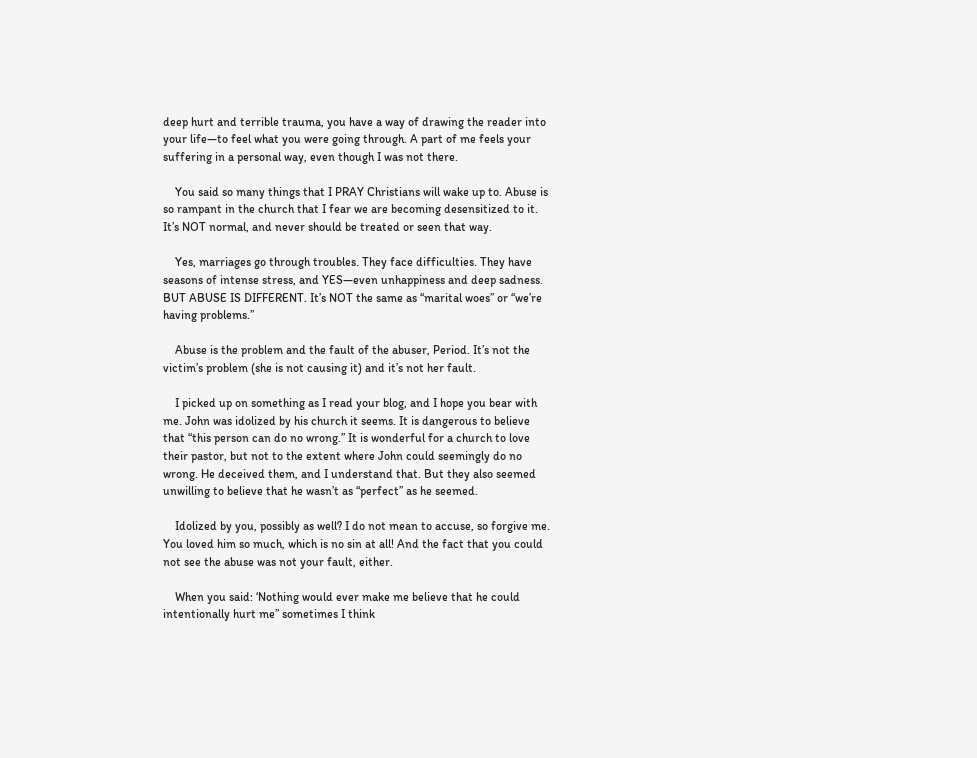deep hurt and terrible trauma, you have a way of drawing the reader into your life—to feel what you were going through. A part of me feels your suffering in a personal way, even though I was not there.

    You said so many things that I PRAY Christians will wake up to. Abuse is so rampant in the church that I fear we are becoming desensitized to it. It’s NOT normal, and never should be treated or seen that way.

    Yes, marriages go through troubles. They face difficulties. They have seasons of intense stress, and YES—even unhappiness and deep sadness. BUT ABUSE IS DIFFERENT. It’s NOT the same as “marital woes” or “we’re having problems.”

    Abuse is the problem and the fault of the abuser, Period. It’s not the victim’s problem (she is not causing it) and it’s not her fault.

    I picked up on something as I read your blog, and I hope you bear with me. John was idolized by his church it seems. It is dangerous to believe that “this person can do no wrong.” It is wonderful for a church to love their pastor, but not to the extent where John could seemingly do no wrong. He deceived them, and I understand that. But they also seemed unwilling to believe that he wasn’t as “perfect” as he seemed.

    Idolized by you, possibly as well? I do not mean to accuse, so forgive me. You loved him so much, which is no sin at all! And the fact that you could not see the abuse was not your fault, either.

    When you said: ‘Nothing would ever make me believe that he could intentionally hurt me” sometimes I think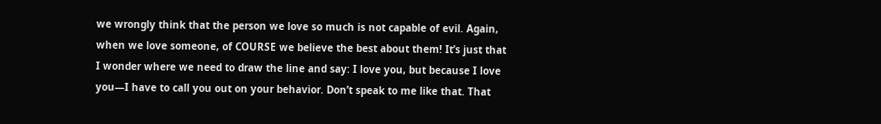we wrongly think that the person we love so much is not capable of evil. Again, when we love someone, of COURSE we believe the best about them! It’s just that I wonder where we need to draw the line and say: I love you, but because I love you—I have to call you out on your behavior. Don’t speak to me like that. That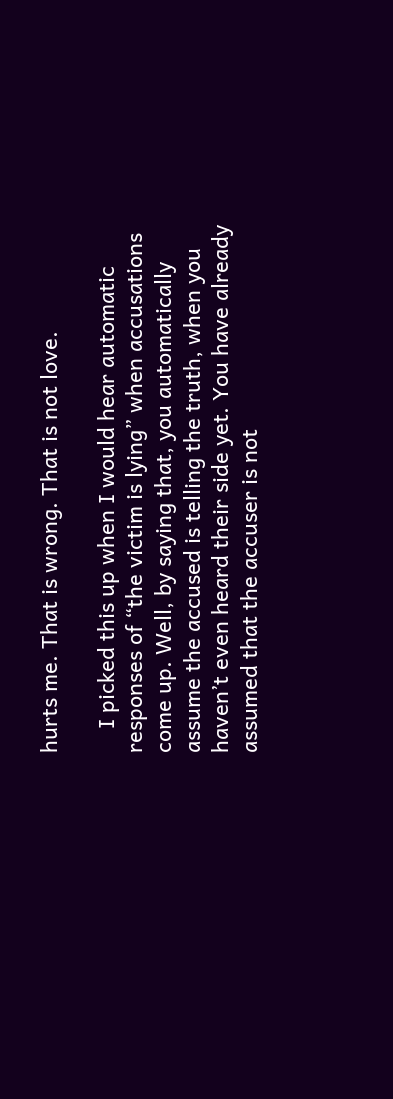hurts me. That is wrong. That is not love.

    I picked this up when I would hear automatic responses of “the victim is lying” when accusations come up. Well, by saying that, you automatically assume the accused is telling the truth, when you haven’t even heard their side yet. You have already assumed that the accuser is not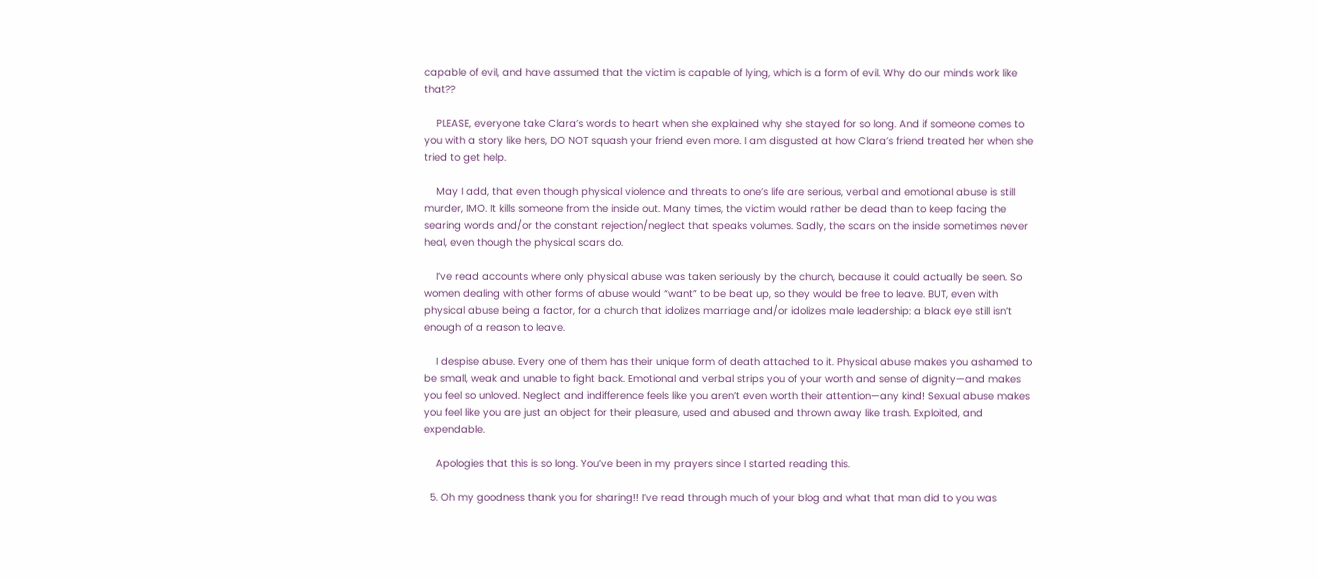capable of evil, and have assumed that the victim is capable of lying, which is a form of evil. Why do our minds work like that??

    PLEASE, everyone take Clara’s words to heart when she explained why she stayed for so long. And if someone comes to you with a story like hers, DO NOT squash your friend even more. I am disgusted at how Clara’s friend treated her when she tried to get help.

    May I add, that even though physical violence and threats to one’s life are serious, verbal and emotional abuse is still murder, IMO. It kills someone from the inside out. Many times, the victim would rather be dead than to keep facing the searing words and/or the constant rejection/neglect that speaks volumes. Sadly, the scars on the inside sometimes never heal, even though the physical scars do.

    I’ve read accounts where only physical abuse was taken seriously by the church, because it could actually be seen. So women dealing with other forms of abuse would “want” to be beat up, so they would be free to leave. BUT, even with physical abuse being a factor, for a church that idolizes marriage and/or idolizes male leadership: a black eye still isn’t enough of a reason to leave.

    I despise abuse. Every one of them has their unique form of death attached to it. Physical abuse makes you ashamed to be small, weak and unable to fight back. Emotional and verbal strips you of your worth and sense of dignity—and makes you feel so unloved. Neglect and indifference feels like you aren’t even worth their attention—any kind! Sexual abuse makes you feel like you are just an object for their pleasure, used and abused and thrown away like trash. Exploited, and expendable.

    Apologies that this is so long. You’ve been in my prayers since I started reading this.

  5. Oh my goodness thank you for sharing!! I’ve read through much of your blog and what that man did to you was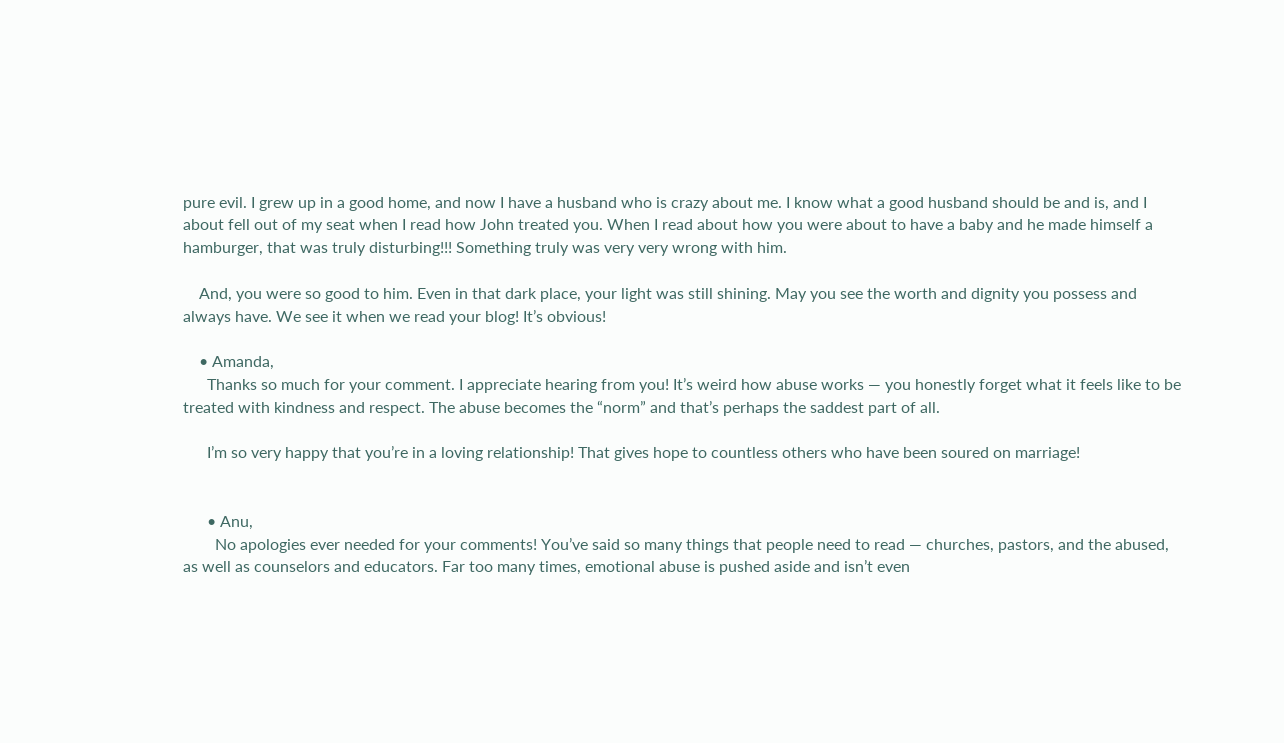pure evil. I grew up in a good home, and now I have a husband who is crazy about me. I know what a good husband should be and is, and I about fell out of my seat when I read how John treated you. When I read about how you were about to have a baby and he made himself a hamburger, that was truly disturbing!!! Something truly was very very wrong with him.

    And, you were so good to him. Even in that dark place, your light was still shining. May you see the worth and dignity you possess and always have. We see it when we read your blog! It’s obvious!

    • Amanda,
      Thanks so much for your comment. I appreciate hearing from you! It’s weird how abuse works — you honestly forget what it feels like to be treated with kindness and respect. The abuse becomes the “norm” and that’s perhaps the saddest part of all.

      I’m so very happy that you’re in a loving relationship! That gives hope to countless others who have been soured on marriage!


      • Anu,
        No apologies ever needed for your comments! You’ve said so many things that people need to read — churches, pastors, and the abused, as well as counselors and educators. Far too many times, emotional abuse is pushed aside and isn’t even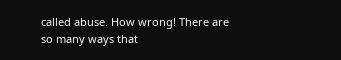called abuse. How wrong! There are so many ways that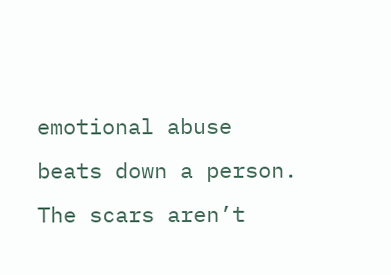emotional abuse beats down a person. The scars aren’t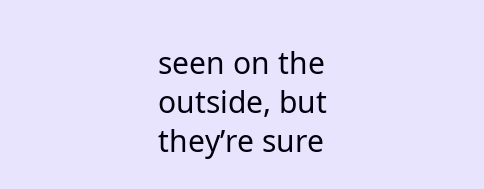seen on the outside, but they’re sure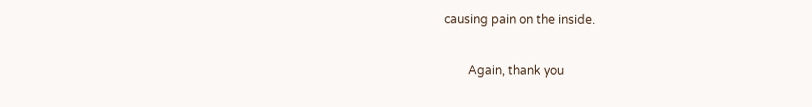causing pain on the inside.

        Again, thank you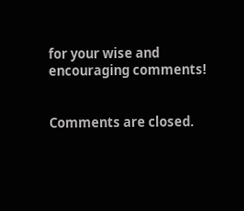for your wise and encouraging comments!


Comments are closed.